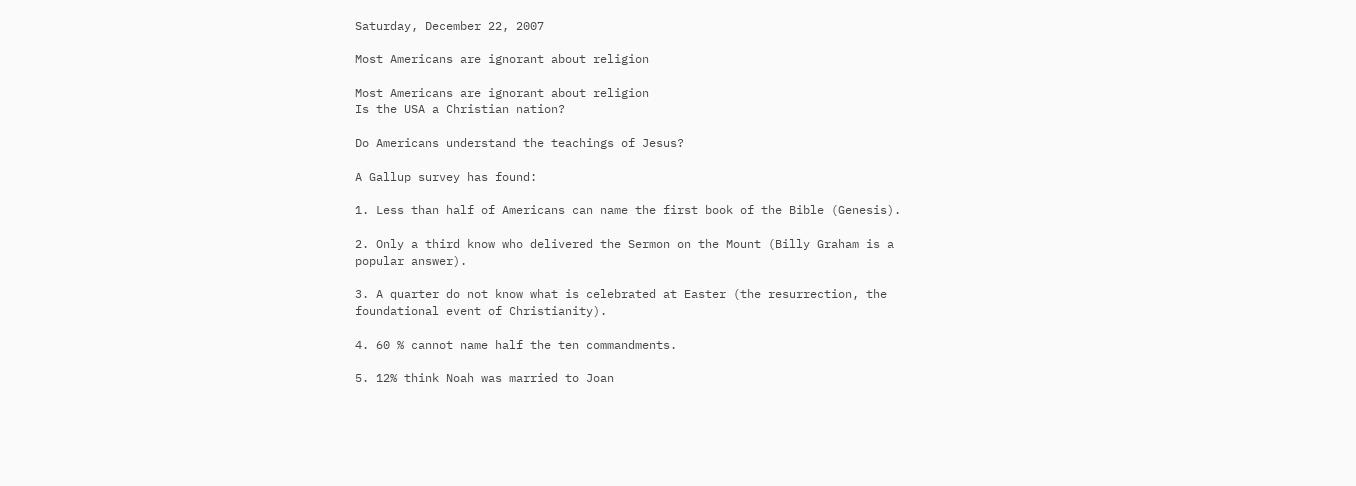Saturday, December 22, 2007

Most Americans are ignorant about religion

Most Americans are ignorant about religion
Is the USA a Christian nation?

Do Americans understand the teachings of Jesus?

A Gallup survey has found:

1. Less than half of Americans can name the first book of the Bible (Genesis).

2. Only a third know who delivered the Sermon on the Mount (Billy Graham is a popular answer).

3. A quarter do not know what is celebrated at Easter (the resurrection, the foundational event of Christianity).

4. 60 % cannot name half the ten commandments.

5. 12% think Noah was married to Joan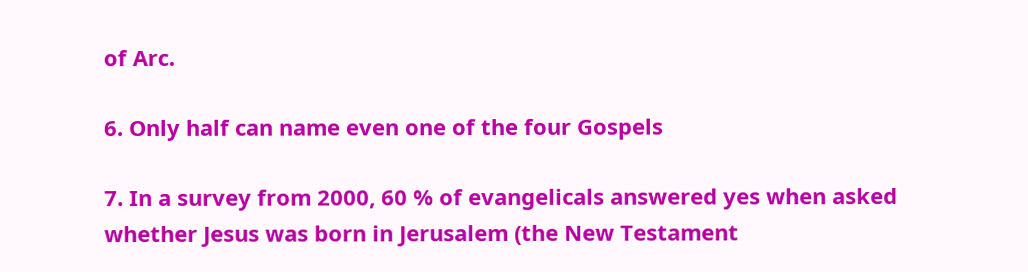of Arc.

6. Only half can name even one of the four Gospels

7. In a survey from 2000, 60 % of evangelicals answered yes when asked whether Jesus was born in Jerusalem (the New Testament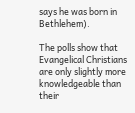says he was born in Bethlehem).

The polls show that Evangelical Christians are only slightly more knowledgeable than their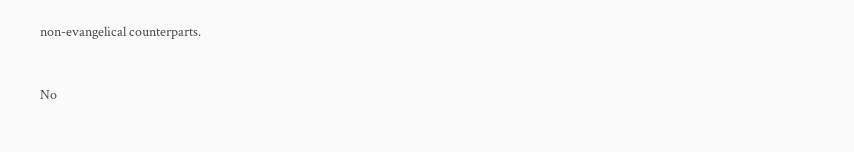non-evangelical counterparts.


No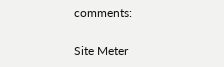comments:

Site Meter